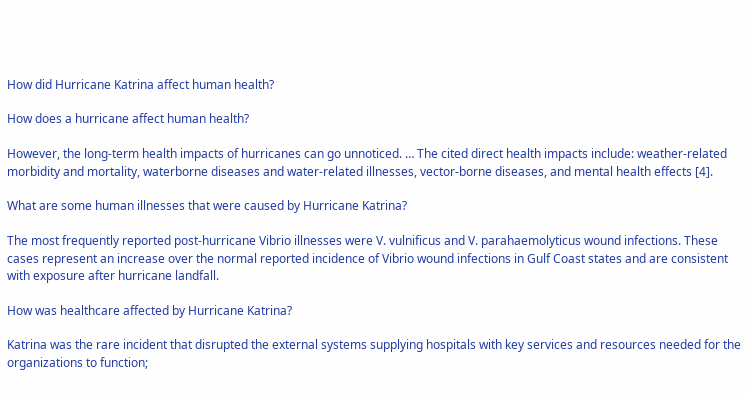How did Hurricane Katrina affect human health?

How does a hurricane affect human health?

However, the long-term health impacts of hurricanes can go unnoticed. … The cited direct health impacts include: weather-related morbidity and mortality, waterborne diseases and water-related illnesses, vector-borne diseases, and mental health effects [4].

What are some human illnesses that were caused by Hurricane Katrina?

The most frequently reported post-hurricane Vibrio illnesses were V. vulnificus and V. parahaemolyticus wound infections. These cases represent an increase over the normal reported incidence of Vibrio wound infections in Gulf Coast states and are consistent with exposure after hurricane landfall.

How was healthcare affected by Hurricane Katrina?

Katrina was the rare incident that disrupted the external systems supplying hospitals with key services and resources needed for the organizations to function;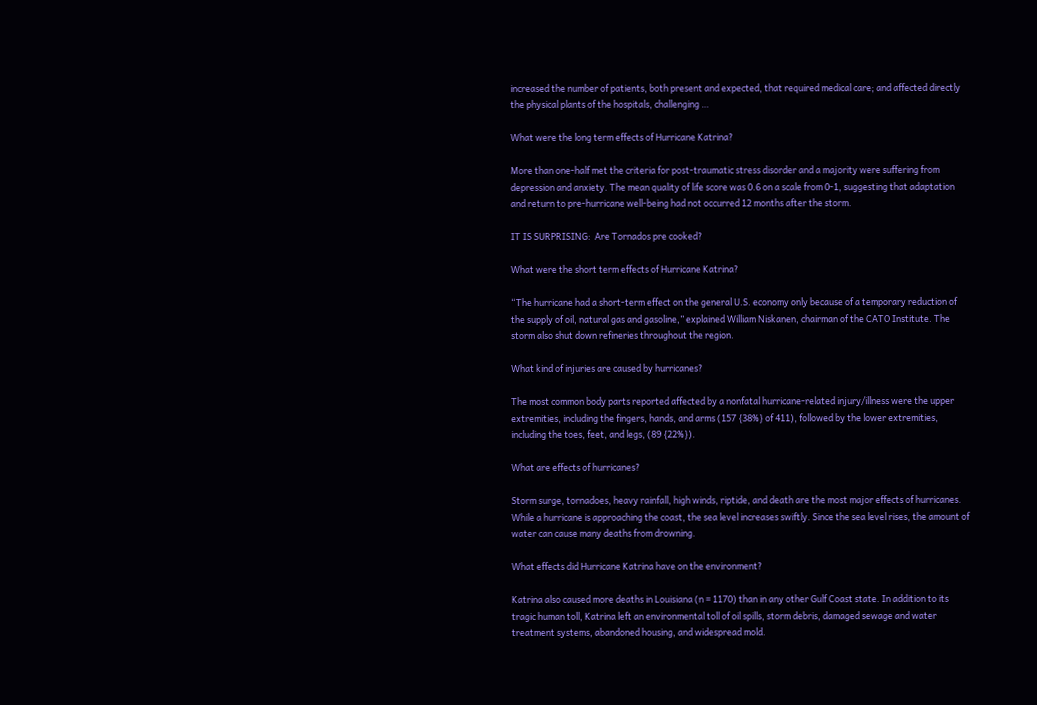increased the number of patients, both present and expected, that required medical care; and affected directly the physical plants of the hospitals, challenging …

What were the long term effects of Hurricane Katrina?

More than one-half met the criteria for post-traumatic stress disorder and a majority were suffering from depression and anxiety. The mean quality of life score was 0.6 on a scale from 0-1, suggesting that adaptation and return to pre-hurricane well-being had not occurred 12 months after the storm.

IT IS SURPRISING:  Are Tornados pre cooked?

What were the short term effects of Hurricane Katrina?

“The hurricane had a short-term effect on the general U.S. economy only because of a temporary reduction of the supply of oil, natural gas and gasoline,” explained William Niskanen, chairman of the CATO Institute. The storm also shut down refineries throughout the region.

What kind of injuries are caused by hurricanes?

The most common body parts reported affected by a nonfatal hurricane-related injury/illness were the upper extremities, including the fingers, hands, and arms (157 {38%} of 411), followed by the lower extremities, including the toes, feet, and legs, (89 {22%}).

What are effects of hurricanes?

Storm surge, tornadoes, heavy rainfall, high winds, riptide, and death are the most major effects of hurricanes. While a hurricane is approaching the coast, the sea level increases swiftly. Since the sea level rises, the amount of water can cause many deaths from drowning.

What effects did Hurricane Katrina have on the environment?

Katrina also caused more deaths in Louisiana (n = 1170) than in any other Gulf Coast state. In addition to its tragic human toll, Katrina left an environmental toll of oil spills, storm debris, damaged sewage and water treatment systems, abandoned housing, and widespread mold.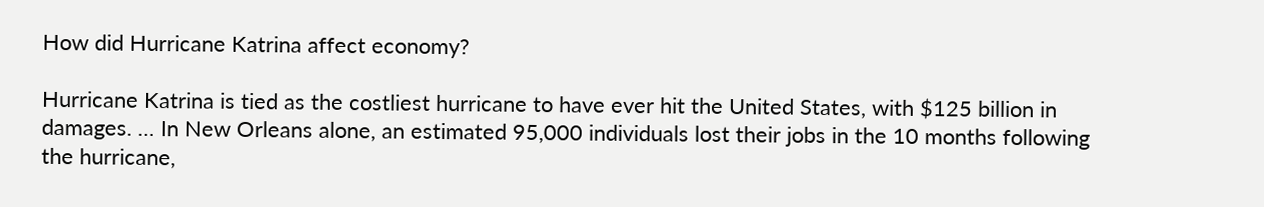How did Hurricane Katrina affect economy?

Hurricane Katrina is tied as the costliest hurricane to have ever hit the United States, with $125 billion in damages. … In New Orleans alone, an estimated 95,000 individuals lost their jobs in the 10 months following the hurricane,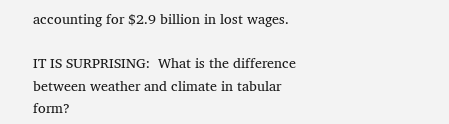accounting for $2.9 billion in lost wages.

IT IS SURPRISING:  What is the difference between weather and climate in tabular form?